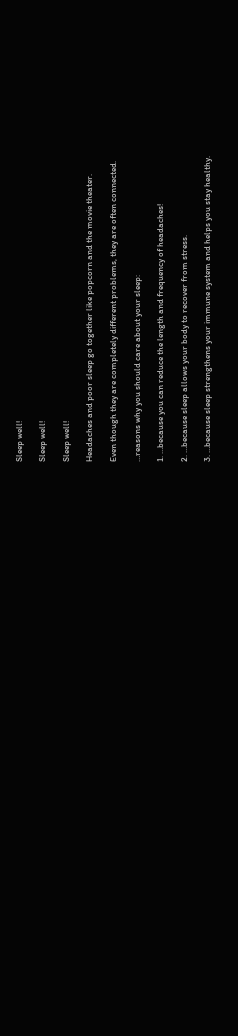Sleep well!

Sleep well!

Sleep well!

Headaches and poor sleep go together like popcorn and the movie theater.

Even though they are completely different problems, they are often connected.

…reasons why you should care about your sleep:

1. …because you can reduce the length and frequency of headaches!

2. …because sleep allows your body to recover from stress.

3. …because sleep strengthens your immune system and helps you stay healthy.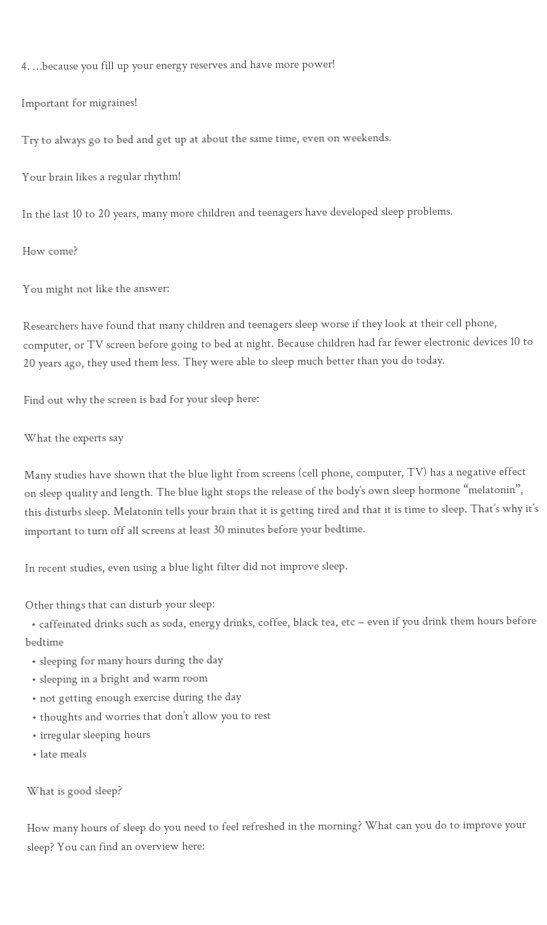4. …because you fill up your energy reserves and have more power!

Important for migraines!

Try to always go to bed and get up at about the same time, even on weekends.

Your brain likes a regular rhythm!

In the last 10 to 20 years, many more children and teenagers have developed sleep problems.

How come?

You might not like the answer:

Researchers have found that many children and teenagers sleep worse if they look at their cell phone, computer, or TV screen before going to bed at night. Because children had far fewer electronic devices 10 to 20 years ago, they used them less. They were able to sleep much better than you do today.

Find out why the screen is bad for your sleep here:

What the experts say

Many studies have shown that the blue light from screens (cell phone, computer, TV) has a negative effect on sleep quality and length. The blue light stops the release of the body’s own sleep hormone “melatonin”, this disturbs sleep. Melatonin tells your brain that it is getting tired and that it is time to sleep. That’s why it’s important to turn off all screens at least 30 minutes before your bedtime.

In recent studies, even using a blue light filter did not improve sleep.

Other things that can disturb your sleep:
  • caffeinated drinks such as soda, energy drinks, coffee, black tea, etc – even if you drink them hours before bedtime
  • sleeping for many hours during the day
  • sleeping in a bright and warm room
  • not getting enough exercise during the day
  • thoughts and worries that don’t allow you to rest
  • irregular sleeping hours
  • late meals

What is good sleep?

How many hours of sleep do you need to feel refreshed in the morning? What can you do to improve your sleep? You can find an overview here: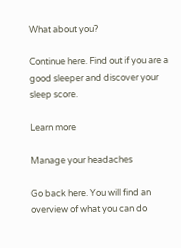What about you?

Continue here. Find out if you are a good sleeper and discover your sleep score.

Learn more

Manage your headaches

Go back here. You will find an overview of what you can do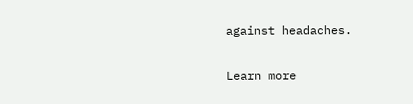against headaches.

Learn more